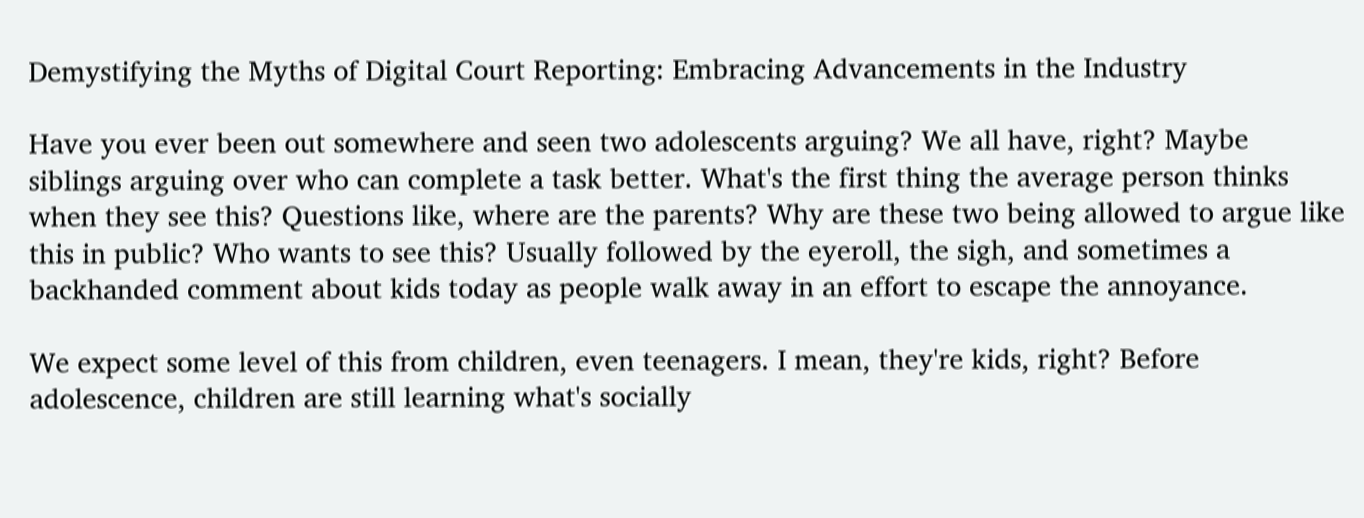Demystifying the Myths of Digital Court Reporting: Embracing Advancements in the Industry

Have you ever been out somewhere and seen two adolescents arguing? We all have, right? Maybe siblings arguing over who can complete a task better. What's the first thing the average person thinks when they see this? Questions like, where are the parents? Why are these two being allowed to argue like this in public? Who wants to see this? Usually followed by the eyeroll, the sigh, and sometimes a backhanded comment about kids today as people walk away in an effort to escape the annoyance.

We expect some level of this from children, even teenagers. I mean, they're kids, right? Before adolescence, children are still learning what's socially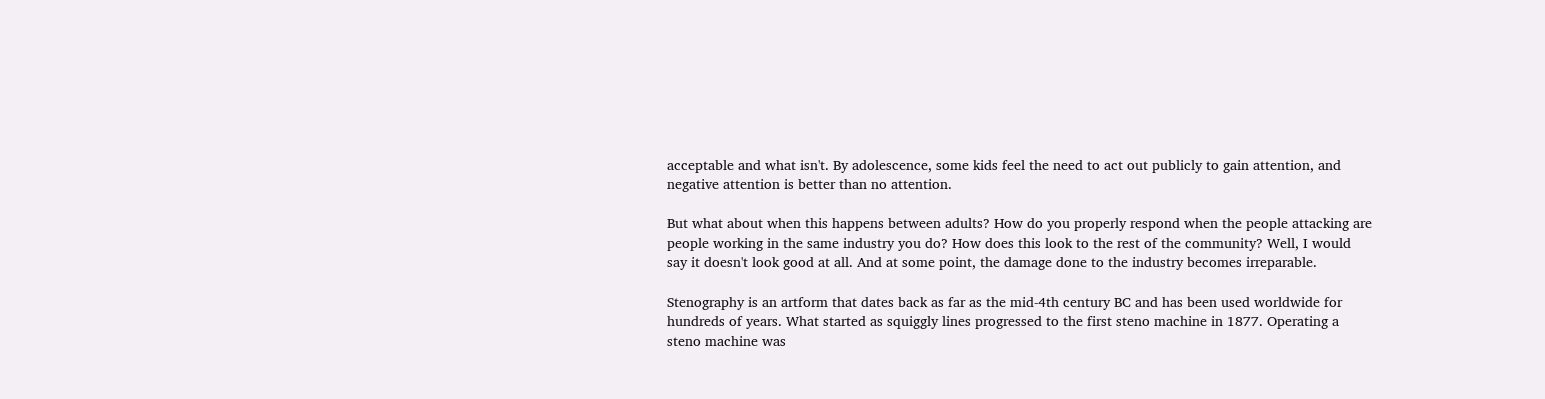acceptable and what isn't. By adolescence, some kids feel the need to act out publicly to gain attention, and negative attention is better than no attention.

But what about when this happens between adults? How do you properly respond when the people attacking are people working in the same industry you do? How does this look to the rest of the community? Well, I would say it doesn't look good at all. And at some point, the damage done to the industry becomes irreparable.

Stenography is an artform that dates back as far as the mid-4th century BC and has been used worldwide for hundreds of years. What started as squiggly lines progressed to the first steno machine in 1877. Operating a steno machine was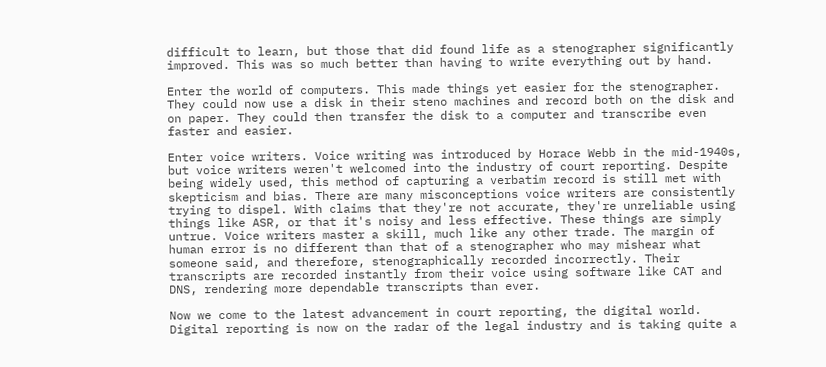difficult to learn, but those that did found life as a stenographer significantly improved. This was so much better than having to write everything out by hand.

Enter the world of computers. This made things yet easier for the stenographer. They could now use a disk in their steno machines and record both on the disk and on paper. They could then transfer the disk to a computer and transcribe even faster and easier.

Enter voice writers. Voice writing was introduced by Horace Webb in the mid-1940s, but voice writers weren't welcomed into the industry of court reporting. Despite being widely used, this method of capturing a verbatim record is still met with skepticism and bias. There are many misconceptions voice writers are consistently trying to dispel. With claims that they're not accurate, they're unreliable using things like ASR, or that it's noisy and less effective. These things are simply untrue. Voice writers master a skill, much like any other trade. The margin of human error is no different than that of a stenographer who may mishear what someone said, and therefore, stenographically recorded incorrectly. Their transcripts are recorded instantly from their voice using software like CAT and DNS, rendering more dependable transcripts than ever.

Now we come to the latest advancement in court reporting, the digital world. Digital reporting is now on the radar of the legal industry and is taking quite a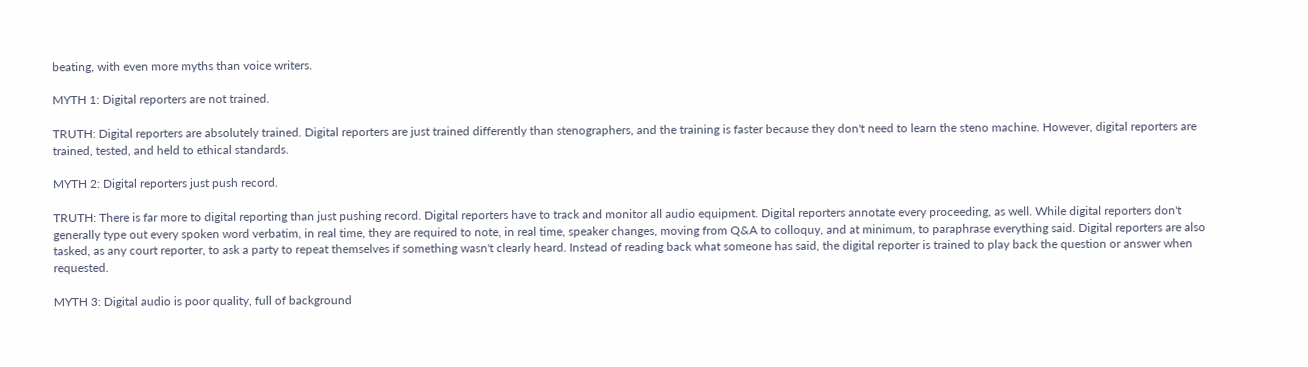beating, with even more myths than voice writers.

MYTH 1: Digital reporters are not trained.

TRUTH: Digital reporters are absolutely trained. Digital reporters are just trained differently than stenographers, and the training is faster because they don't need to learn the steno machine. However, digital reporters are trained, tested, and held to ethical standards.

MYTH 2: Digital reporters just push record.

TRUTH: There is far more to digital reporting than just pushing record. Digital reporters have to track and monitor all audio equipment. Digital reporters annotate every proceeding, as well. While digital reporters don't generally type out every spoken word verbatim, in real time, they are required to note, in real time, speaker changes, moving from Q&A to colloquy, and at minimum, to paraphrase everything said. Digital reporters are also tasked, as any court reporter, to ask a party to repeat themselves if something wasn't clearly heard. Instead of reading back what someone has said, the digital reporter is trained to play back the question or answer when requested.

MYTH 3: Digital audio is poor quality, full of background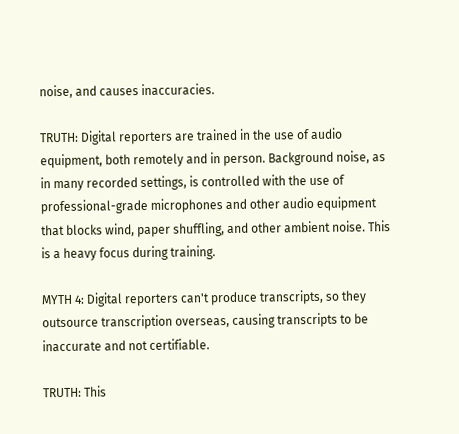noise, and causes inaccuracies.

TRUTH: Digital reporters are trained in the use of audio equipment, both remotely and in person. Background noise, as in many recorded settings, is controlled with the use of professional-grade microphones and other audio equipment that blocks wind, paper shuffling, and other ambient noise. This is a heavy focus during training.

MYTH 4: Digital reporters can't produce transcripts, so they outsource transcription overseas, causing transcripts to be inaccurate and not certifiable.

TRUTH: This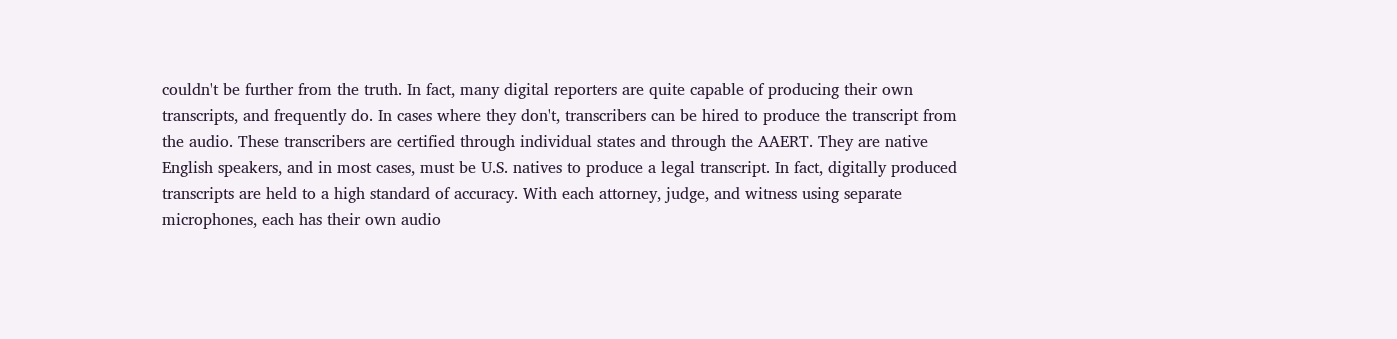couldn't be further from the truth. In fact, many digital reporters are quite capable of producing their own transcripts, and frequently do. In cases where they don't, transcribers can be hired to produce the transcript from the audio. These transcribers are certified through individual states and through the AAERT. They are native English speakers, and in most cases, must be U.S. natives to produce a legal transcript. In fact, digitally produced transcripts are held to a high standard of accuracy. With each attorney, judge, and witness using separate microphones, each has their own audio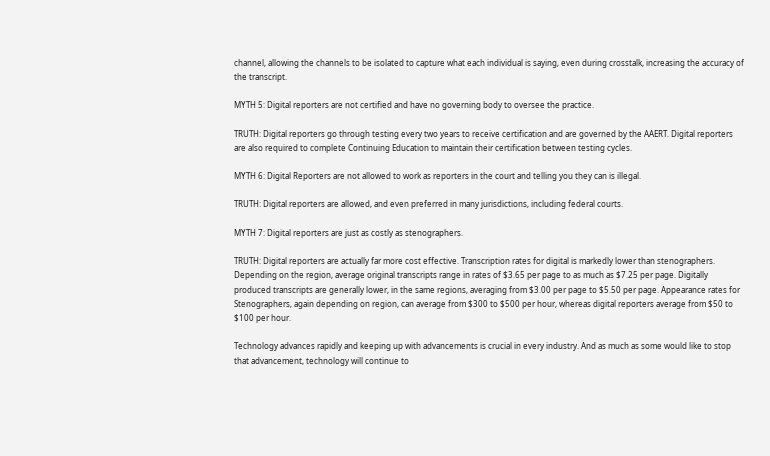channel, allowing the channels to be isolated to capture what each individual is saying, even during crosstalk, increasing the accuracy of the transcript.

MYTH 5: Digital reporters are not certified and have no governing body to oversee the practice.

TRUTH: Digital reporters go through testing every two years to receive certification and are governed by the AAERT. Digital reporters are also required to complete Continuing Education to maintain their certification between testing cycles.

MYTH 6: Digital Reporters are not allowed to work as reporters in the court and telling you they can is illegal.

TRUTH: Digital reporters are allowed, and even preferred in many jurisdictions, including federal courts.

MYTH 7: Digital reporters are just as costly as stenographers.

TRUTH: Digital reporters are actually far more cost effective. Transcription rates for digital is markedly lower than stenographers. Depending on the region, average original transcripts range in rates of $3.65 per page to as much as $7.25 per page. Digitally produced transcripts are generally lower, in the same regions, averaging from $3.00 per page to $5.50 per page. Appearance rates for Stenographers, again depending on region, can average from $300 to $500 per hour, whereas digital reporters average from $50 to $100 per hour.

Technology advances rapidly and keeping up with advancements is crucial in every industry. And as much as some would like to stop that advancement, technology will continue to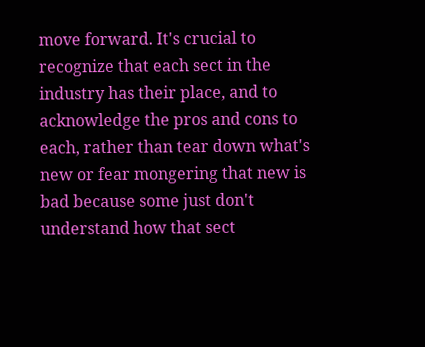move forward. It's crucial to recognize that each sect in the industry has their place, and to acknowledge the pros and cons to each, rather than tear down what's new or fear mongering that new is bad because some just don't understand how that sect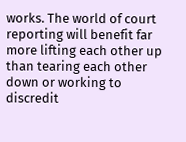works. The world of court reporting will benefit far more lifting each other up than tearing each other down or working to discredit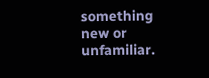something new or unfamiliar.